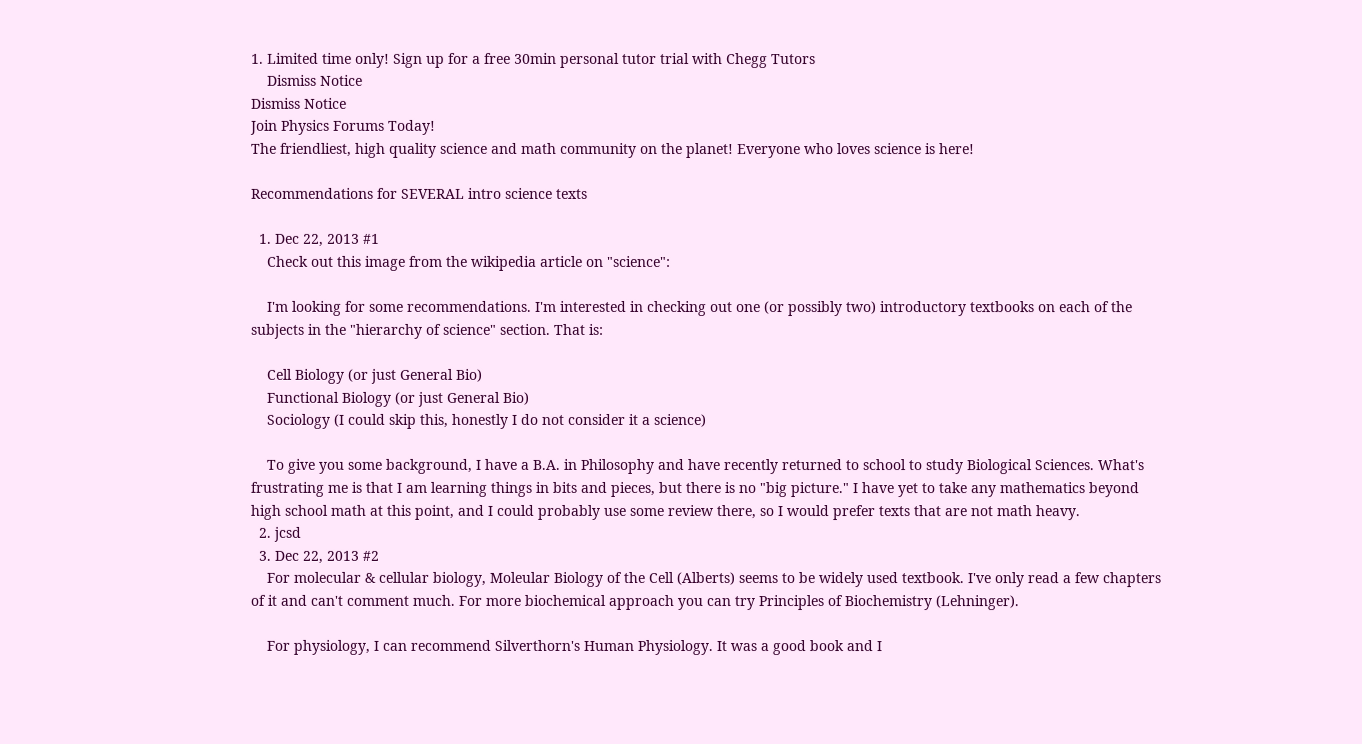1. Limited time only! Sign up for a free 30min personal tutor trial with Chegg Tutors
    Dismiss Notice
Dismiss Notice
Join Physics Forums Today!
The friendliest, high quality science and math community on the planet! Everyone who loves science is here!

Recommendations for SEVERAL intro science texts

  1. Dec 22, 2013 #1
    Check out this image from the wikipedia article on "science":

    I'm looking for some recommendations. I'm interested in checking out one (or possibly two) introductory textbooks on each of the subjects in the "hierarchy of science" section. That is:

    Cell Biology (or just General Bio)
    Functional Biology (or just General Bio)
    Sociology (I could skip this, honestly I do not consider it a science)

    To give you some background, I have a B.A. in Philosophy and have recently returned to school to study Biological Sciences. What's frustrating me is that I am learning things in bits and pieces, but there is no "big picture." I have yet to take any mathematics beyond high school math at this point, and I could probably use some review there, so I would prefer texts that are not math heavy.
  2. jcsd
  3. Dec 22, 2013 #2
    For molecular & cellular biology, Moleular Biology of the Cell (Alberts) seems to be widely used textbook. I've only read a few chapters of it and can't comment much. For more biochemical approach you can try Principles of Biochemistry (Lehninger).

    For physiology, I can recommend Silverthorn's Human Physiology. It was a good book and I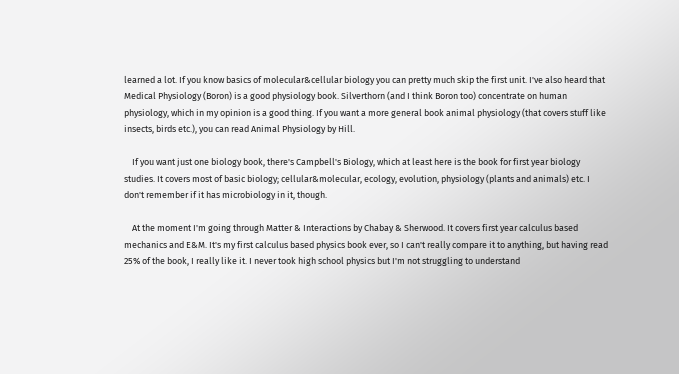learned a lot. If you know basics of molecular&cellular biology you can pretty much skip the first unit. I've also heard that Medical Physiology (Boron) is a good physiology book. Silverthorn (and I think Boron too) concentrate on human physiology, which in my opinion is a good thing. If you want a more general book animal physiology (that covers stuff like insects, birds etc.), you can read Animal Physiology by Hill.

    If you want just one biology book, there's Campbell's Biology, which at least here is the book for first year biology studies. It covers most of basic biology; cellular&molecular, ecology, evolution, physiology (plants and animals) etc. I don't remember if it has microbiology in it, though.

    At the moment I'm going through Matter & Interactions by Chabay & Sherwood. It covers first year calculus based mechanics and E&M. It's my first calculus based physics book ever, so I can't really compare it to anything, but having read 25% of the book, I really like it. I never took high school physics but I'm not struggling to understand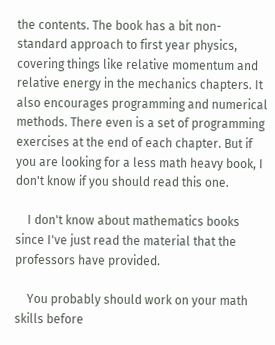the contents. The book has a bit non-standard approach to first year physics, covering things like relative momentum and relative energy in the mechanics chapters. It also encourages programming and numerical methods. There even is a set of programming exercises at the end of each chapter. But if you are looking for a less math heavy book, I don't know if you should read this one.

    I don't know about mathematics books since I've just read the material that the professors have provided.

    You probably should work on your math skills before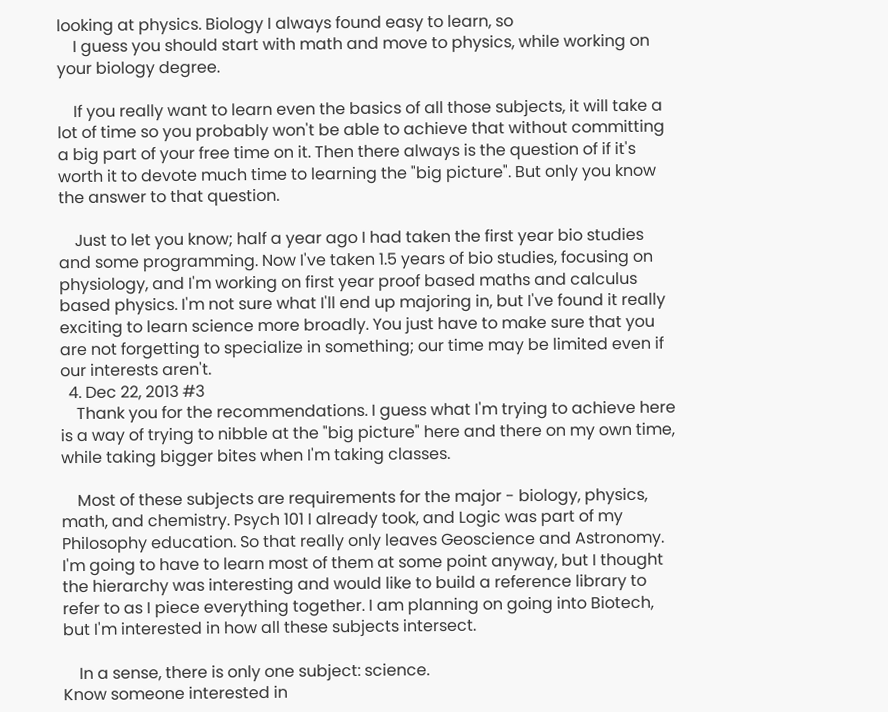looking at physics. Biology I always found easy to learn, so
    I guess you should start with math and move to physics, while working on your biology degree.

    If you really want to learn even the basics of all those subjects, it will take a lot of time so you probably won't be able to achieve that without committing a big part of your free time on it. Then there always is the question of if it's worth it to devote much time to learning the "big picture". But only you know the answer to that question.

    Just to let you know; half a year ago I had taken the first year bio studies and some programming. Now I've taken 1.5 years of bio studies, focusing on physiology, and I'm working on first year proof based maths and calculus based physics. I'm not sure what I'll end up majoring in, but I've found it really exciting to learn science more broadly. You just have to make sure that you are not forgetting to specialize in something; our time may be limited even if our interests aren't.
  4. Dec 22, 2013 #3
    Thank you for the recommendations. I guess what I'm trying to achieve here is a way of trying to nibble at the "big picture" here and there on my own time, while taking bigger bites when I'm taking classes.

    Most of these subjects are requirements for the major - biology, physics, math, and chemistry. Psych 101 I already took, and Logic was part of my Philosophy education. So that really only leaves Geoscience and Astronomy. I'm going to have to learn most of them at some point anyway, but I thought the hierarchy was interesting and would like to build a reference library to refer to as I piece everything together. I am planning on going into Biotech, but I'm interested in how all these subjects intersect.

    In a sense, there is only one subject: science.
Know someone interested in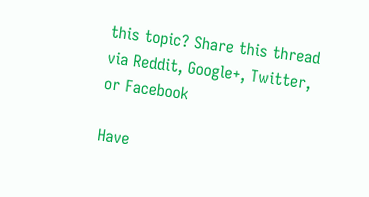this topic? Share this thread via Reddit, Google+, Twitter, or Facebook

Have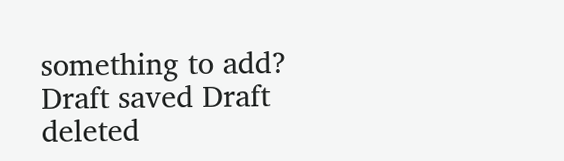something to add?
Draft saved Draft deleted